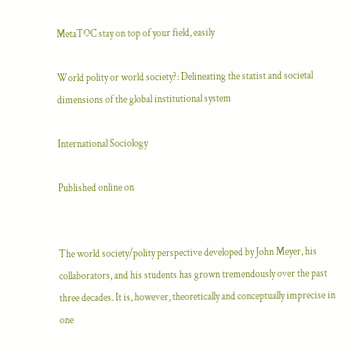MetaTOC stay on top of your field, easily

World polity or world society?: Delineating the statist and societal dimensions of the global institutional system

International Sociology

Published online on


The world society/polity perspective developed by John Meyer, his collaborators, and his students has grown tremendously over the past three decades. It is, however, theoretically and conceptually imprecise in one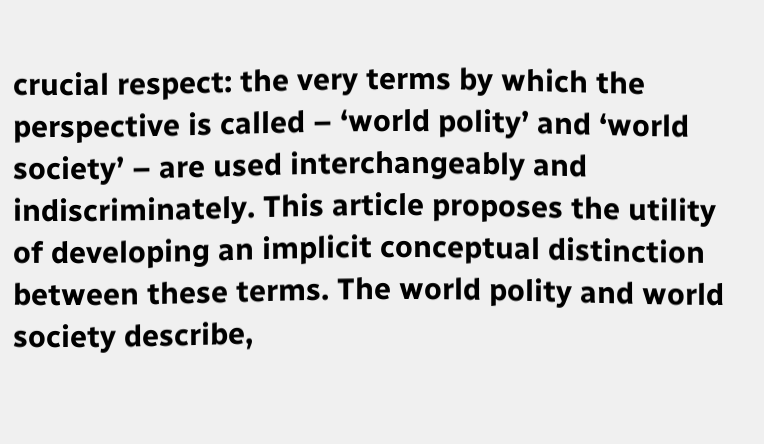crucial respect: the very terms by which the perspective is called – ‘world polity’ and ‘world society’ – are used interchangeably and indiscriminately. This article proposes the utility of developing an implicit conceptual distinction between these terms. The world polity and world society describe,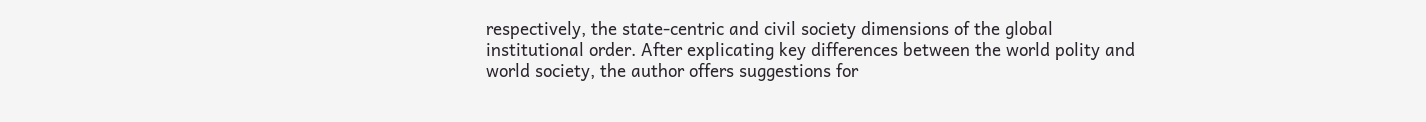respectively, the state-centric and civil society dimensions of the global institutional order. After explicating key differences between the world polity and world society, the author offers suggestions for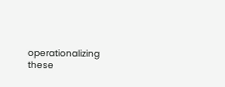operationalizing these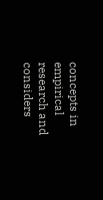concepts in empirical research and considers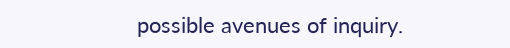possible avenues of inquiry.